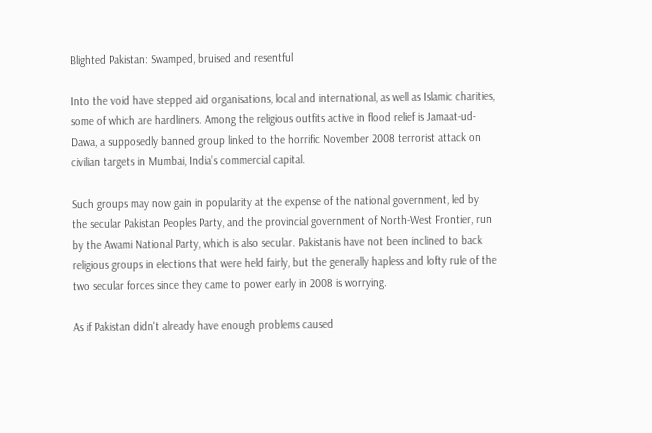Blighted Pakistan: Swamped, bruised and resentful

Into the void have stepped aid organisations, local and international, as well as Islamic charities, some of which are hardliners. Among the religious outfits active in flood relief is Jamaat-ud-Dawa, a supposedly banned group linked to the horrific November 2008 terrorist attack on civilian targets in Mumbai, India’s commercial capital.

Such groups may now gain in popularity at the expense of the national government, led by the secular Pakistan Peoples Party, and the provincial government of North-West Frontier, run by the Awami National Party, which is also secular. Pakistanis have not been inclined to back religious groups in elections that were held fairly, but the generally hapless and lofty rule of the two secular forces since they came to power early in 2008 is worrying.

As if Pakistan didn't already have enough problems caused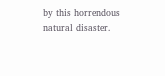by this horrendous natural disaster.